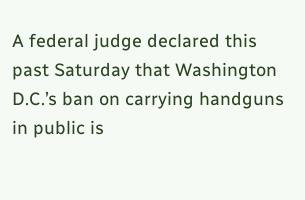A federal judge declared this past Saturday that Washington D.C.’s ban on carrying handguns in public is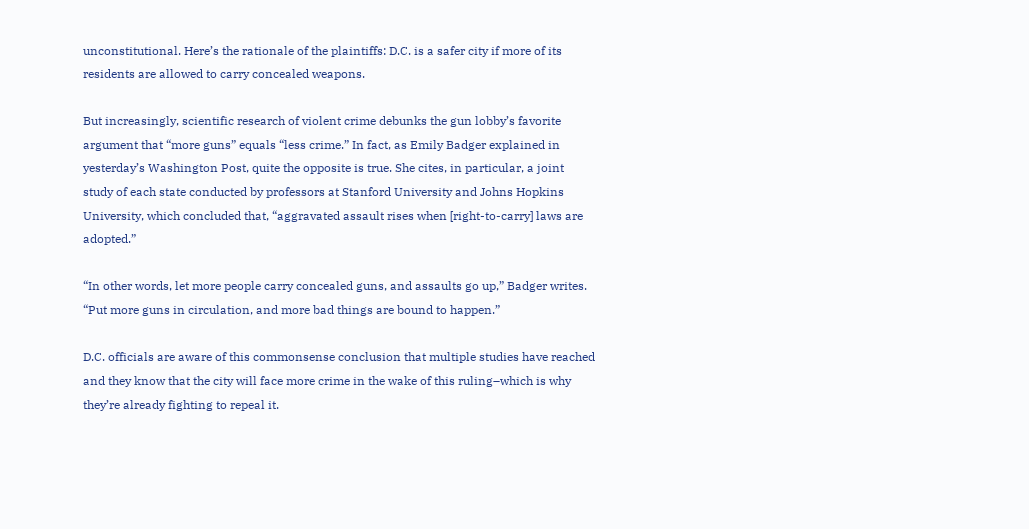unconstitutional. Here’s the rationale of the plaintiffs: D.C. is a safer city if more of its residents are allowed to carry concealed weapons.

But increasingly, scientific research of violent crime debunks the gun lobby’s favorite argument that “more guns” equals “less crime.” In fact, as Emily Badger explained in yesterday’s Washington Post, quite the opposite is true. She cites, in particular, a joint study of each state conducted by professors at Stanford University and Johns Hopkins University, which concluded that, “aggravated assault rises when [right-to-carry] laws are adopted.”

“In other words, let more people carry concealed guns, and assaults go up,” Badger writes. “Put more guns in circulation, and more bad things are bound to happen.”

D.C. officials are aware of this commonsense conclusion that multiple studies have reached and they know that the city will face more crime in the wake of this ruling–which is why they’re already fighting to repeal it.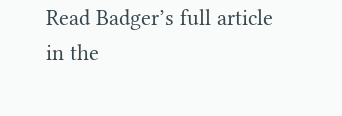Read Badger’s full article in the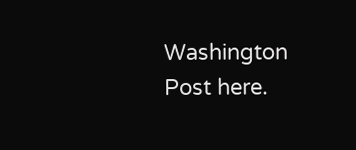Washington Post here.